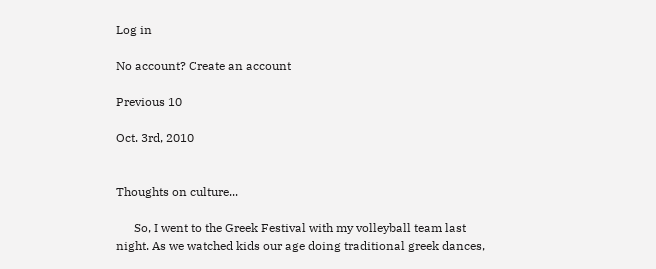Log in

No account? Create an account

Previous 10

Oct. 3rd, 2010


Thoughts on culture...

      So, I went to the Greek Festival with my volleyball team last night. As we watched kids our age doing traditional greek dances,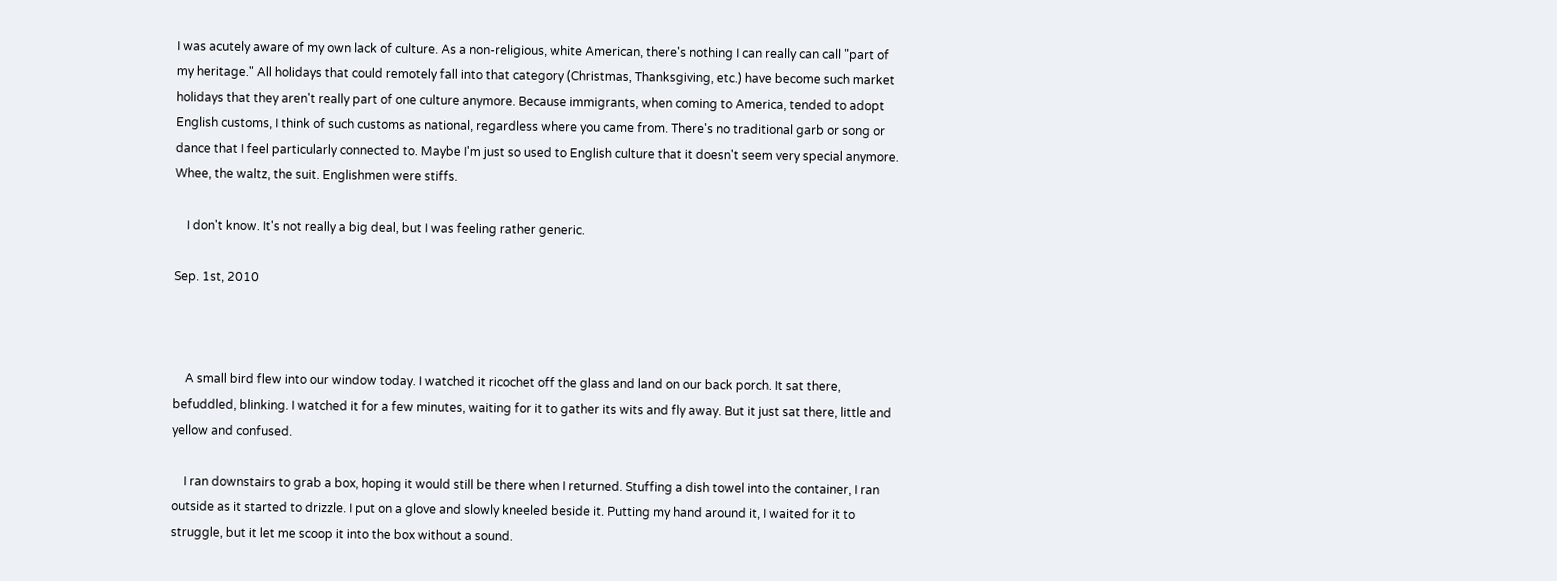I was acutely aware of my own lack of culture. As a non-religious, white American, there's nothing I can really can call "part of my heritage." All holidays that could remotely fall into that category (Christmas, Thanksgiving, etc.) have become such market holidays that they aren't really part of one culture anymore. Because immigrants, when coming to America, tended to adopt English customs, I think of such customs as national, regardless where you came from. There's no traditional garb or song or dance that I feel particularly connected to. Maybe I'm just so used to English culture that it doesn't seem very special anymore. Whee, the waltz, the suit. Englishmen were stiffs.

    I don't know. It's not really a big deal, but I was feeling rather generic.

Sep. 1st, 2010



    A small bird flew into our window today. I watched it ricochet off the glass and land on our back porch. It sat there, befuddled, blinking. I watched it for a few minutes, waiting for it to gather its wits and fly away. But it just sat there, little and yellow and confused.

    I ran downstairs to grab a box, hoping it would still be there when I returned. Stuffing a dish towel into the container, I ran outside as it started to drizzle. I put on a glove and slowly kneeled beside it. Putting my hand around it, I waited for it to struggle, but it let me scoop it into the box without a sound.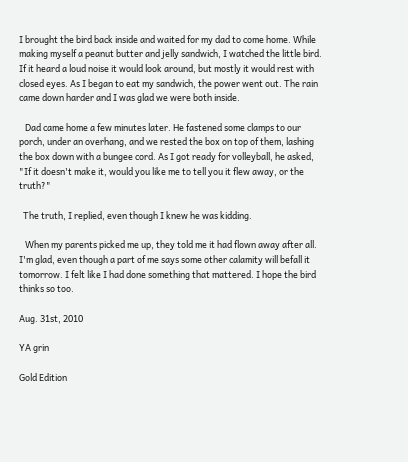I brought the bird back inside and waited for my dad to come home. While making myself a peanut butter and jelly sandwich, I watched the little bird. If it heard a loud noise it would look around, but mostly it would rest with closed eyes. As I began to eat my sandwich, the power went out. The rain came down harder and I was glad we were both inside.

   Dad came home a few minutes later. He fastened some clamps to our porch, under an overhang, and we rested the box on top of them, lashing the box down with a bungee cord. As I got ready for volleyball, he asked, "If it doesn't make it, would you like me to tell you it flew away, or the truth?"

  The truth, I replied, even though I knew he was kidding.

   When my parents picked me up, they told me it had flown away after all. I'm glad, even though a part of me says some other calamity will befall it tomorrow. I felt like I had done something that mattered. I hope the bird thinks so too.

Aug. 31st, 2010

YA grin

Gold Edition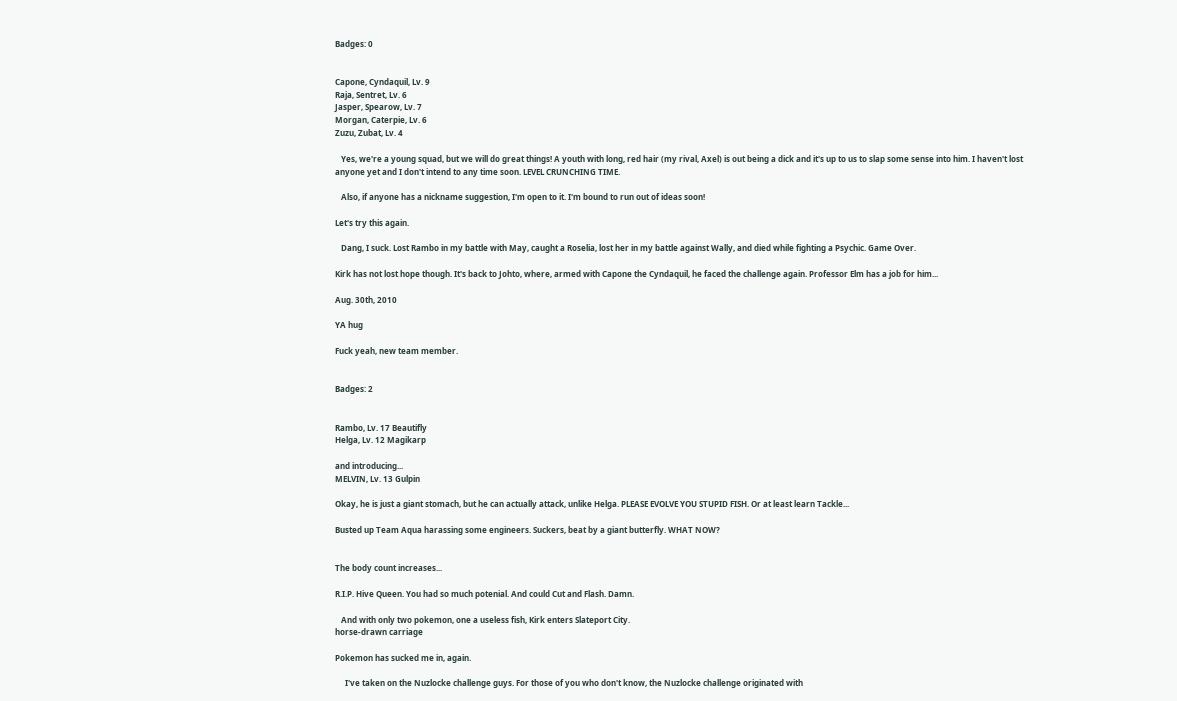Badges: 0


Capone, Cyndaquil, Lv. 9
Raja, Sentret, Lv. 6
Jasper, Spearow, Lv. 7
Morgan, Caterpie, Lv. 6
Zuzu, Zubat, Lv. 4

   Yes, we're a young squad, but we will do great things! A youth with long, red hair (my rival, Axel) is out being a dick and it's up to us to slap some sense into him. I haven't lost anyone yet and I don't intend to any time soon. LEVEL CRUNCHING TIME.

   Also, if anyone has a nickname suggestion, I'm open to it. I'm bound to run out of ideas soon!

Let's try this again.

   Dang, I suck. Lost Rambo in my battle with May, caught a Roselia, lost her in my battle against Wally, and died while fighting a Psychic. Game Over.

Kirk has not lost hope though. It's back to Johto, where, armed with Capone the Cyndaquil, he faced the challenge again. Professor Elm has a job for him...

Aug. 30th, 2010

YA hug

Fuck yeah, new team member.


Badges: 2


Rambo, Lv. 17 Beautifly
Helga, Lv. 12 Magikarp

and introducing...
MELVIN, Lv. 13 Gulpin

Okay, he is just a giant stomach, but he can actually attack, unlike Helga. PLEASE EVOLVE YOU STUPID FISH. Or at least learn Tackle...

Busted up Team Aqua harassing some engineers. Suckers, beat by a giant butterfly. WHAT NOW?


The body count increases...

R.I.P. Hive Queen. You had so much potenial. And could Cut and Flash. Damn.

   And with only two pokemon, one a useless fish, Kirk enters Slateport City.
horse-drawn carriage

Pokemon has sucked me in, again.

     I've taken on the Nuzlocke challenge guys. For those of you who don't know, the Nuzlocke challenge originated with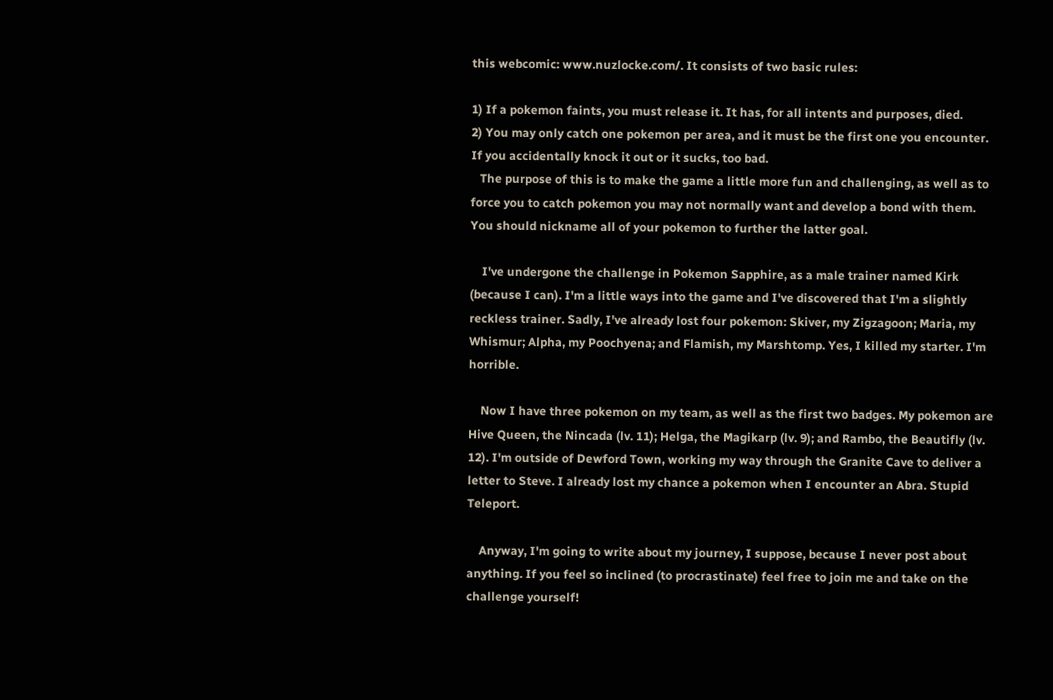this webcomic: www.nuzlocke.com/. It consists of two basic rules:

1) If a pokemon faints, you must release it. It has, for all intents and purposes, died.
2) You may only catch one pokemon per area, and it must be the first one you encounter. If you accidentally knock it out or it sucks, too bad.
   The purpose of this is to make the game a little more fun and challenging, as well as to force you to catch pokemon you may not normally want and develop a bond with them. You should nickname all of your pokemon to further the latter goal.

    I've undergone the challenge in Pokemon Sapphire, as a male trainer named Kirk (because I can). I'm a little ways into the game and I've discovered that I'm a slightly reckless trainer. Sadly, I've already lost four pokemon: Skiver, my Zigzagoon; Maria, my Whismur; Alpha, my Poochyena; and Flamish, my Marshtomp. Yes, I killed my starter. I'm horrible.

    Now I have three pokemon on my team, as well as the first two badges. My pokemon are Hive Queen, the Nincada (lv. 11); Helga, the Magikarp (lv. 9); and Rambo, the Beautifly (lv. 12). I'm outside of Dewford Town, working my way through the Granite Cave to deliver a letter to Steve. I already lost my chance a pokemon when I encounter an Abra. Stupid Teleport.

    Anyway, I'm going to write about my journey, I suppose, because I never post about anything. If you feel so inclined (to procrastinate) feel free to join me and take on the challenge yourself!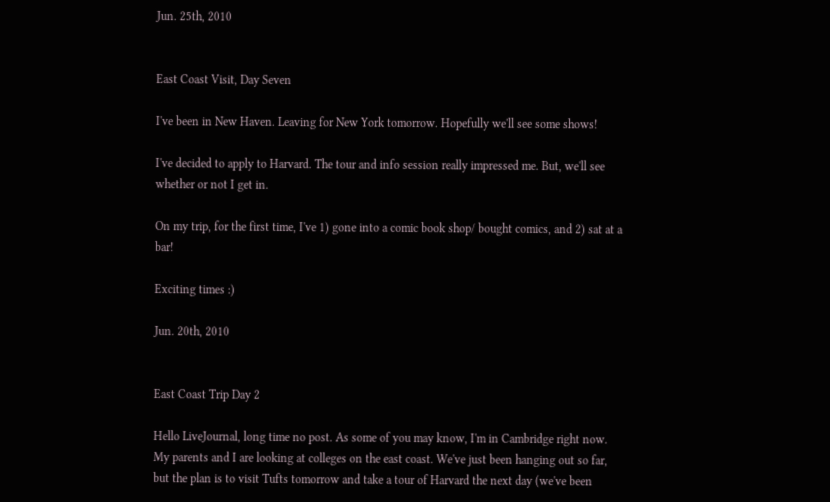Jun. 25th, 2010


East Coast Visit, Day Seven

I've been in New Haven. Leaving for New York tomorrow. Hopefully we'll see some shows!

I've decided to apply to Harvard. The tour and info session really impressed me. But, we'll see whether or not I get in.

On my trip, for the first time, I've 1) gone into a comic book shop/ bought comics, and 2) sat at a bar!

Exciting times :)

Jun. 20th, 2010


East Coast Trip Day 2

Hello LiveJournal, long time no post. As some of you may know, I'm in Cambridge right now. My parents and I are looking at colleges on the east coast. We've just been hanging out so far, but the plan is to visit Tufts tomorrow and take a tour of Harvard the next day (we've been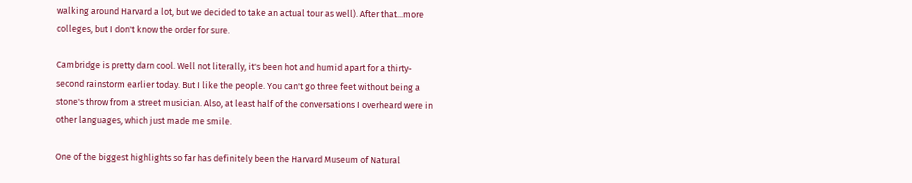walking around Harvard a lot, but we decided to take an actual tour as well). After that...more colleges, but I don't know the order for sure.

Cambridge is pretty darn cool. Well not literally, it's been hot and humid apart for a thirty-second rainstorm earlier today. But I like the people. You can't go three feet without being a stone's throw from a street musician. Also, at least half of the conversations I overheard were in other languages, which just made me smile.

One of the biggest highlights so far has definitely been the Harvard Museum of Natural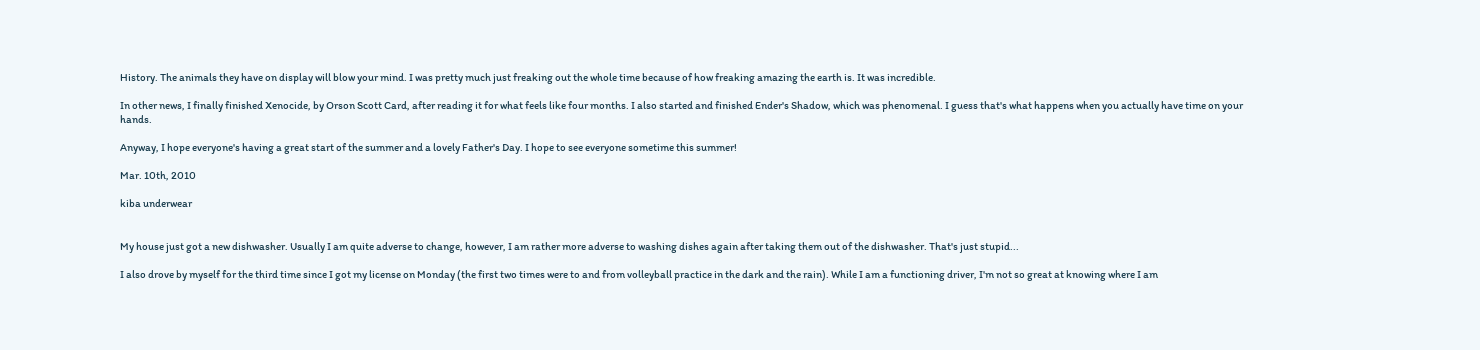History. The animals they have on display will blow your mind. I was pretty much just freaking out the whole time because of how freaking amazing the earth is. It was incredible.

In other news, I finally finished Xenocide, by Orson Scott Card, after reading it for what feels like four months. I also started and finished Ender's Shadow, which was phenomenal. I guess that's what happens when you actually have time on your hands.

Anyway, I hope everyone's having a great start of the summer and a lovely Father's Day. I hope to see everyone sometime this summer!

Mar. 10th, 2010

kiba underwear


My house just got a new dishwasher. Usually I am quite adverse to change, however, I am rather more adverse to washing dishes again after taking them out of the dishwasher. That's just stupid...

I also drove by myself for the third time since I got my license on Monday (the first two times were to and from volleyball practice in the dark and the rain). While I am a functioning driver, I'm not so great at knowing where I am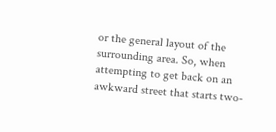or the general layout of the surrounding area. So, when attempting to get back on an awkward street that starts two-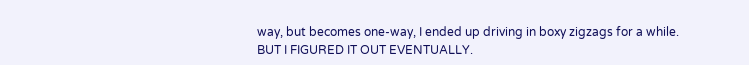way, but becomes one-way, I ended up driving in boxy zigzags for a while. BUT I FIGURED IT OUT EVENTUALLY.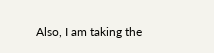Also, I am taking the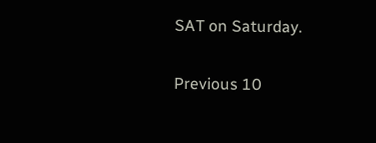SAT on Saturday.

Previous 10